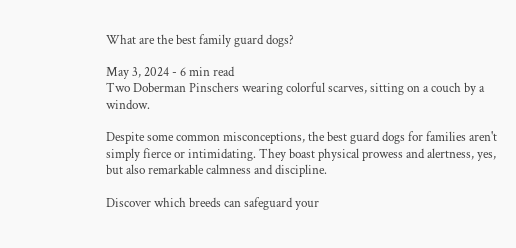What are the best family guard dogs?

May 3, 2024 - 6 min read
Two Doberman Pinschers wearing colorful scarves, sitting on a couch by a window.

Despite some common misconceptions, the best guard dogs for families aren't simply fierce or intimidating. They boast physical prowess and alertness, yes, but also remarkable calmness and discipline.

Discover which breeds can safeguard your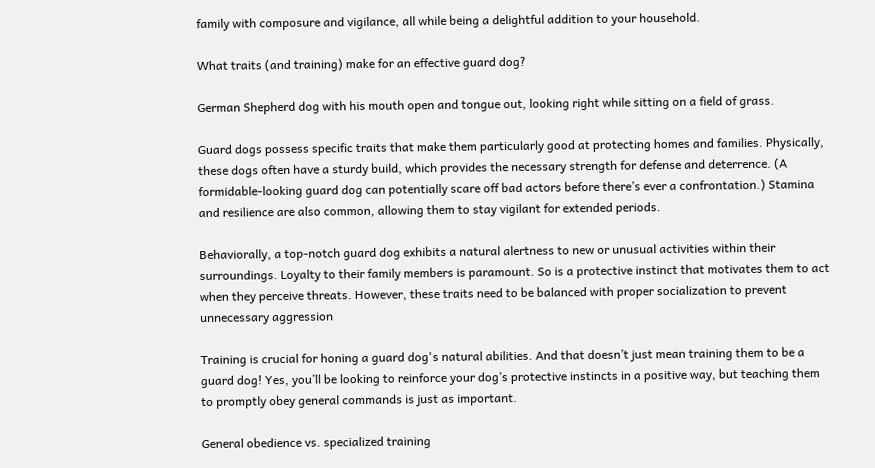family with composure and vigilance, all while being a delightful addition to your household.

What traits (and training) make for an effective guard dog?

German Shepherd dog with his mouth open and tongue out, looking right while sitting on a field of grass.

Guard dogs possess specific traits that make them particularly good at protecting homes and families. Physically, these dogs often have a sturdy build, which provides the necessary strength for defense and deterrence. (A formidable-looking guard dog can potentially scare off bad actors before there’s ever a confrontation.) Stamina and resilience are also common, allowing them to stay vigilant for extended periods.

Behaviorally, a top-notch guard dog exhibits a natural alertness to new or unusual activities within their surroundings. Loyalty to their family members is paramount. So is a protective instinct that motivates them to act when they perceive threats. However, these traits need to be balanced with proper socialization to prevent unnecessary aggression

Training is crucial for honing a guard dog's natural abilities. And that doesn’t just mean training them to be a guard dog! Yes, you’ll be looking to reinforce your dog’s protective instincts in a positive way, but teaching them to promptly obey general commands is just as important.

General obedience vs. specialized training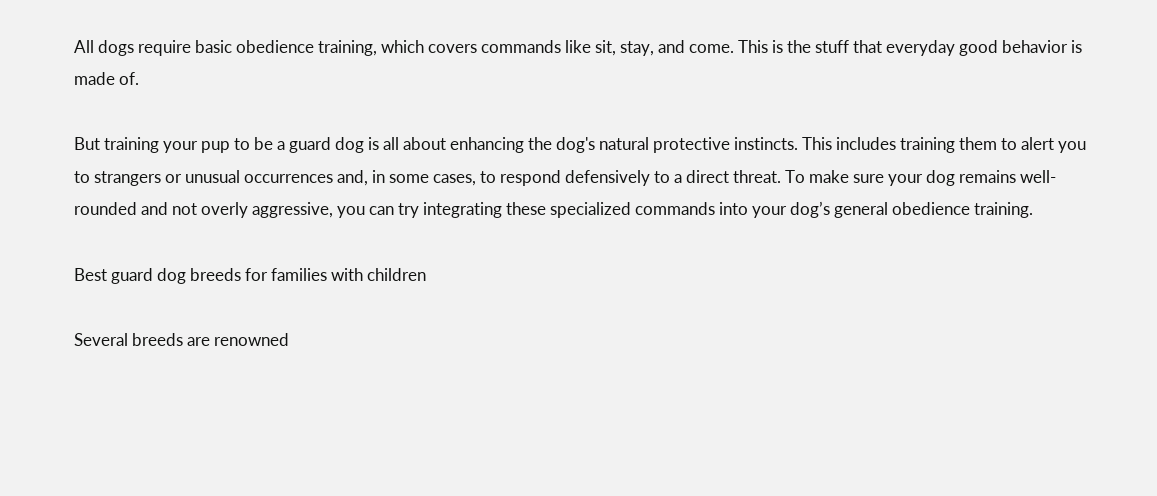All dogs require basic obedience training, which covers commands like sit, stay, and come. This is the stuff that everyday good behavior is made of.

But training your pup to be a guard dog is all about enhancing the dog's natural protective instincts. This includes training them to alert you to strangers or unusual occurrences and, in some cases, to respond defensively to a direct threat. To make sure your dog remains well-rounded and not overly aggressive, you can try integrating these specialized commands into your dog’s general obedience training.

Best guard dog breeds for families with children

Several breeds are renowned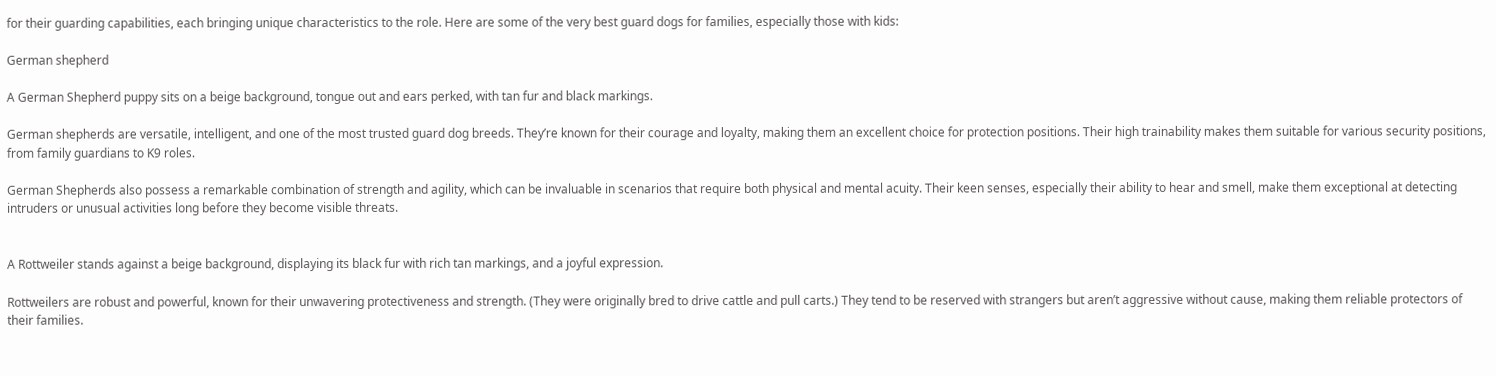for their guarding capabilities, each bringing unique characteristics to the role. Here are some of the very best guard dogs for families, especially those with kids:

German shepherd

A German Shepherd puppy sits on a beige background, tongue out and ears perked, with tan fur and black markings.

German shepherds are versatile, intelligent, and one of the most trusted guard dog breeds. They’re known for their courage and loyalty, making them an excellent choice for protection positions. Their high trainability makes them suitable for various security positions, from family guardians to K9 roles.

German Shepherds also possess a remarkable combination of strength and agility, which can be invaluable in scenarios that require both physical and mental acuity. Their keen senses, especially their ability to hear and smell, make them exceptional at detecting intruders or unusual activities long before they become visible threats.


A Rottweiler stands against a beige background, displaying its black fur with rich tan markings, and a joyful expression.

Rottweilers are robust and powerful, known for their unwavering protectiveness and strength. (They were originally bred to drive cattle and pull carts.) They tend to be reserved with strangers but aren’t aggressive without cause, making them reliable protectors of their families.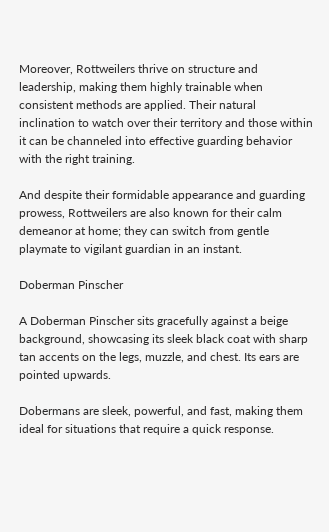Moreover, Rottweilers thrive on structure and leadership, making them highly trainable when consistent methods are applied. Their natural inclination to watch over their territory and those within it can be channeled into effective guarding behavior with the right training.

And despite their formidable appearance and guarding prowess, Rottweilers are also known for their calm demeanor at home; they can switch from gentle playmate to vigilant guardian in an instant.

Doberman Pinscher

A Doberman Pinscher sits gracefully against a beige background, showcasing its sleek black coat with sharp tan accents on the legs, muzzle, and chest. Its ears are pointed upwards.

Dobermans are sleek, powerful, and fast, making them ideal for situations that require a quick response.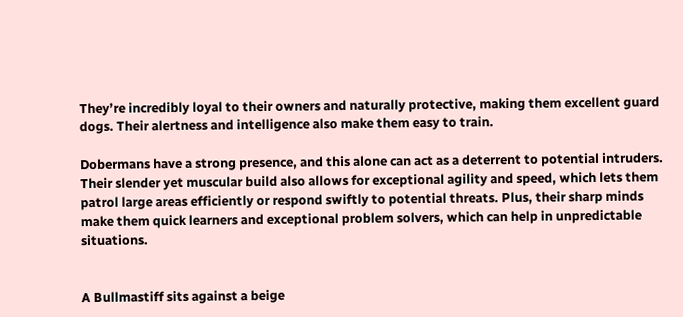They’re incredibly loyal to their owners and naturally protective, making them excellent guard dogs. Their alertness and intelligence also make them easy to train.

Dobermans have a strong presence, and this alone can act as a deterrent to potential intruders. Their slender yet muscular build also allows for exceptional agility and speed, which lets them patrol large areas efficiently or respond swiftly to potential threats. Plus, their sharp minds make them quick learners and exceptional problem solvers, which can help in unpredictable situations.


A Bullmastiff sits against a beige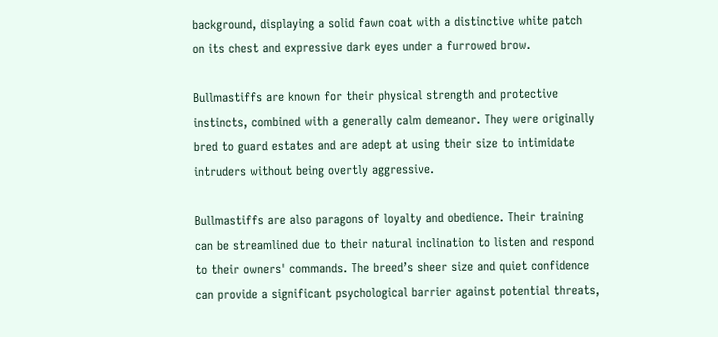background, displaying a solid fawn coat with a distinctive white patch on its chest and expressive dark eyes under a furrowed brow.

Bullmastiffs are known for their physical strength and protective instincts, combined with a generally calm demeanor. They were originally bred to guard estates and are adept at using their size to intimidate intruders without being overtly aggressive.

Bullmastiffs are also paragons of loyalty and obedience. Their training can be streamlined due to their natural inclination to listen and respond to their owners' commands. The breed’s sheer size and quiet confidence can provide a significant psychological barrier against potential threats,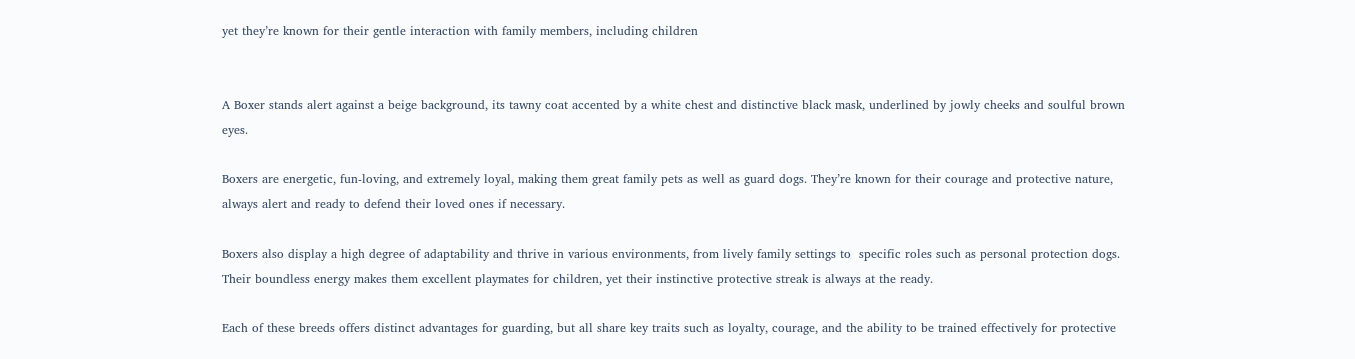yet they’re known for their gentle interaction with family members, including children


A Boxer stands alert against a beige background, its tawny coat accented by a white chest and distinctive black mask, underlined by jowly cheeks and soulful brown eyes.

Boxers are energetic, fun-loving, and extremely loyal, making them great family pets as well as guard dogs. They’re known for their courage and protective nature, always alert and ready to defend their loved ones if necessary.

Boxers also display a high degree of adaptability and thrive in various environments, from lively family settings to  specific roles such as personal protection dogs. Their boundless energy makes them excellent playmates for children, yet their instinctive protective streak is always at the ready.

Each of these breeds offers distinct advantages for guarding, but all share key traits such as loyalty, courage, and the ability to be trained effectively for protective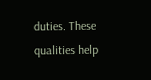duties. These qualities help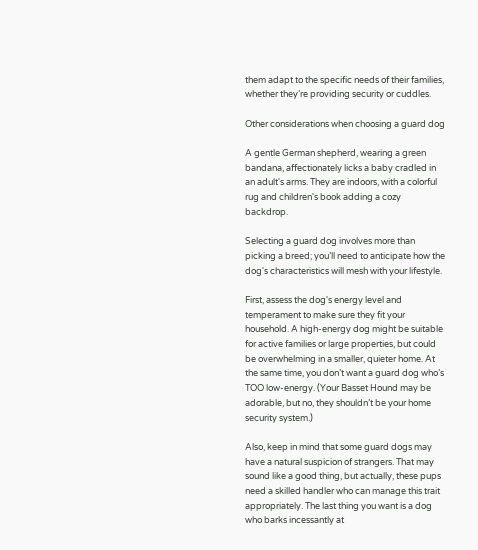them adapt to the specific needs of their families, whether they’re providing security or cuddles.

Other considerations when choosing a guard dog

A gentle German shepherd, wearing a green bandana, affectionately licks a baby cradled in an adult's arms. They are indoors, with a colorful rug and children's book adding a cozy backdrop.

Selecting a guard dog involves more than picking a breed; you’ll need to anticipate how the dog's characteristics will mesh with your lifestyle.

First, assess the dog's energy level and temperament to make sure they fit your household. A high-energy dog might be suitable for active families or large properties, but could be overwhelming in a smaller, quieter home. At the same time, you don’t want a guard dog who’s TOO low-energy. (Your Basset Hound may be adorable, but no, they shouldn’t be your home security system.)

Also, keep in mind that some guard dogs may have a natural suspicion of strangers. That may sound like a good thing, but actually, these pups need a skilled handler who can manage this trait appropriately. The last thing you want is a dog who barks incessantly at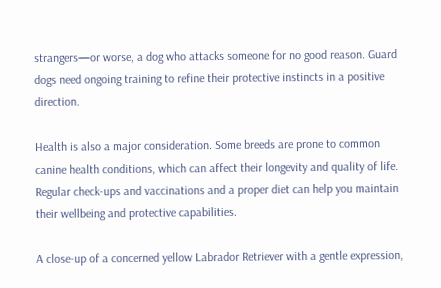strangers—or worse, a dog who attacks someone for no good reason. Guard dogs need ongoing training to refine their protective instincts in a positive direction.

Health is also a major consideration. Some breeds are prone to common canine health conditions, which can affect their longevity and quality of life. Regular check-ups and vaccinations and a proper diet can help you maintain their wellbeing and protective capabilities.

A close-up of a concerned yellow Labrador Retriever with a gentle expression,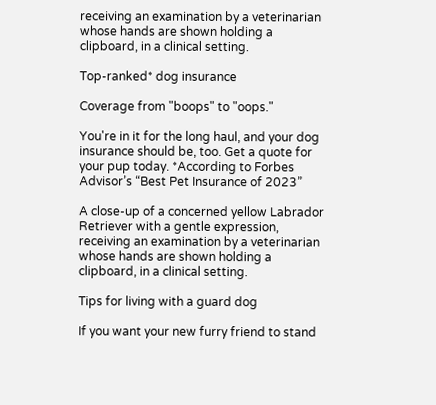receiving an examination by a veterinarian whose hands are shown holding a clipboard, in a clinical setting.

Top-ranked* dog insurance

Coverage from "boops" to "oops."

You're in it for the long haul, and your dog insurance should be, too. Get a quote for your pup today. *According to Forbes Advisor’s “Best Pet Insurance of 2023”

A close-up of a concerned yellow Labrador Retriever with a gentle expression, receiving an examination by a veterinarian whose hands are shown holding a clipboard, in a clinical setting.

Tips for living with a guard dog

If you want your new furry friend to stand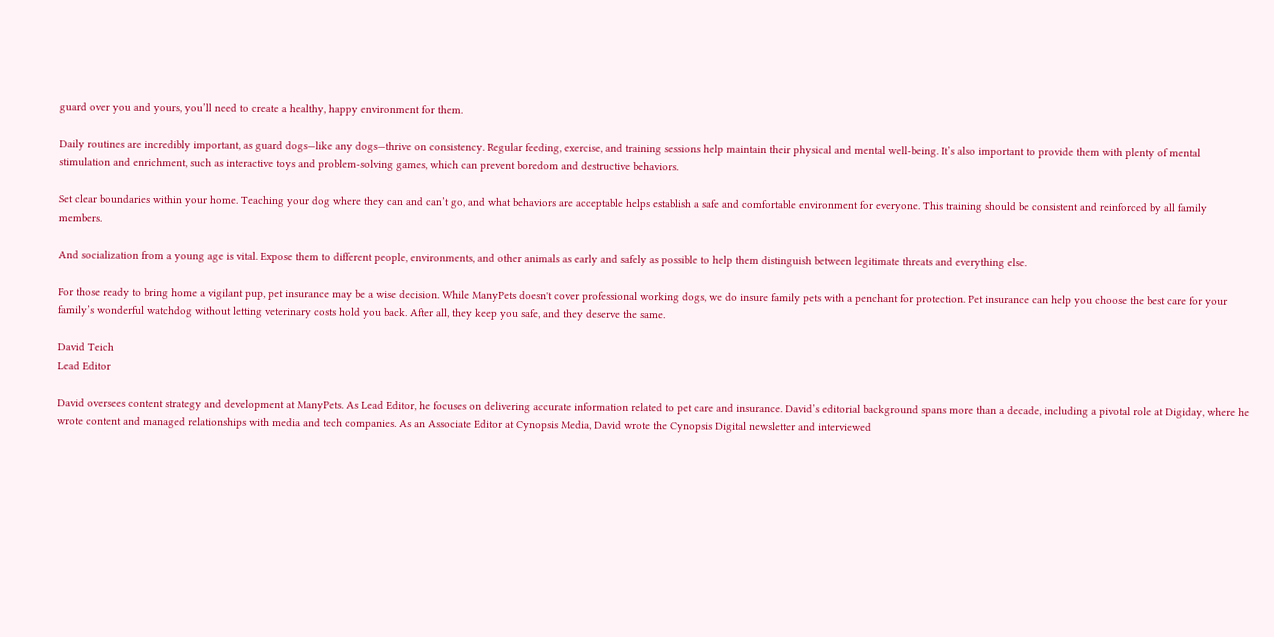guard over you and yours, you’ll need to create a healthy, happy environment for them.

Daily routines are incredibly important, as guard dogs—like any dogs—thrive on consistency. Regular feeding, exercise, and training sessions help maintain their physical and mental well-being. It’s also important to provide them with plenty of mental stimulation and enrichment, such as interactive toys and problem-solving games, which can prevent boredom and destructive behaviors.

Set clear boundaries within your home. Teaching your dog where they can and can’t go, and what behaviors are acceptable helps establish a safe and comfortable environment for everyone. This training should be consistent and reinforced by all family members.

And socialization from a young age is vital. Expose them to different people, environments, and other animals as early and safely as possible to help them distinguish between legitimate threats and everything else.

For those ready to bring home a vigilant pup, pet insurance may be a wise decision. While ManyPets doesn't cover professional working dogs, we do insure family pets with a penchant for protection. Pet insurance can help you choose the best care for your family’s wonderful watchdog without letting veterinary costs hold you back. After all, they keep you safe, and they deserve the same.

David Teich
Lead Editor

David oversees content strategy and development at ManyPets. As Lead Editor, he focuses on delivering accurate information related to pet care and insurance. David’s editorial background spans more than a decade, including a pivotal role at Digiday, where he wrote content and managed relationships with media and tech companies. As an Associate Editor at Cynopsis Media, David wrote the Cynopsis Digital newsletter and interviewed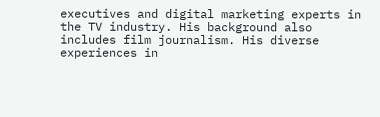executives and digital marketing experts in the TV industry. His background also includes film journalism. His diverse experiences in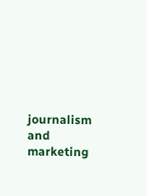journalism and marketing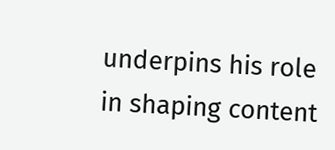underpins his role in shaping content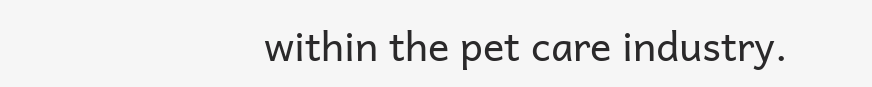within the pet care industry.